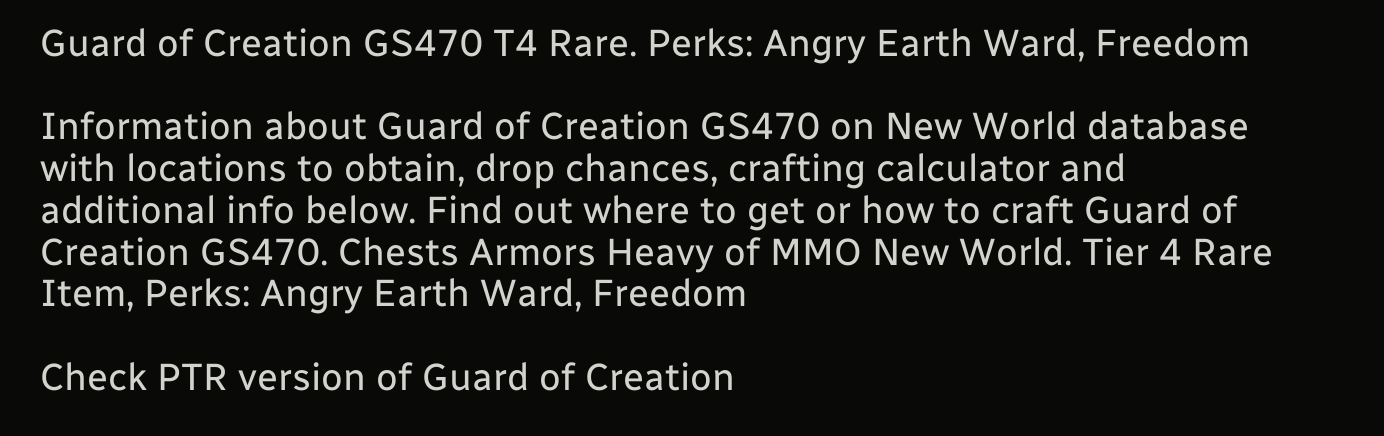Guard of Creation GS470 T4 Rare. Perks: Angry Earth Ward, Freedom

Information about Guard of Creation GS470 on New World database with locations to obtain, drop chances, crafting calculator and additional info below. Find out where to get or how to craft Guard of Creation GS470. Chests Armors Heavy of MMO New World. Tier 4 Rare Item, Perks: Angry Earth Ward, Freedom

Check PTR version of Guard of Creation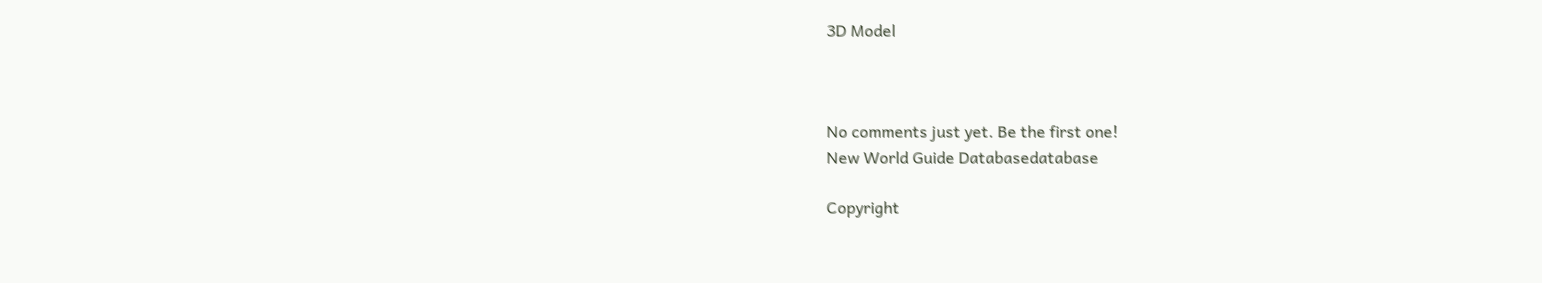3D Model



No comments just yet. Be the first one!
New World Guide Databasedatabase

Copyright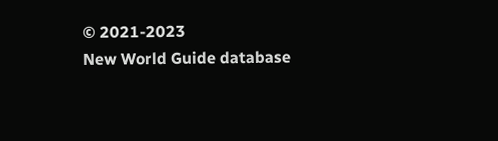© 2021-2023
New World Guide database